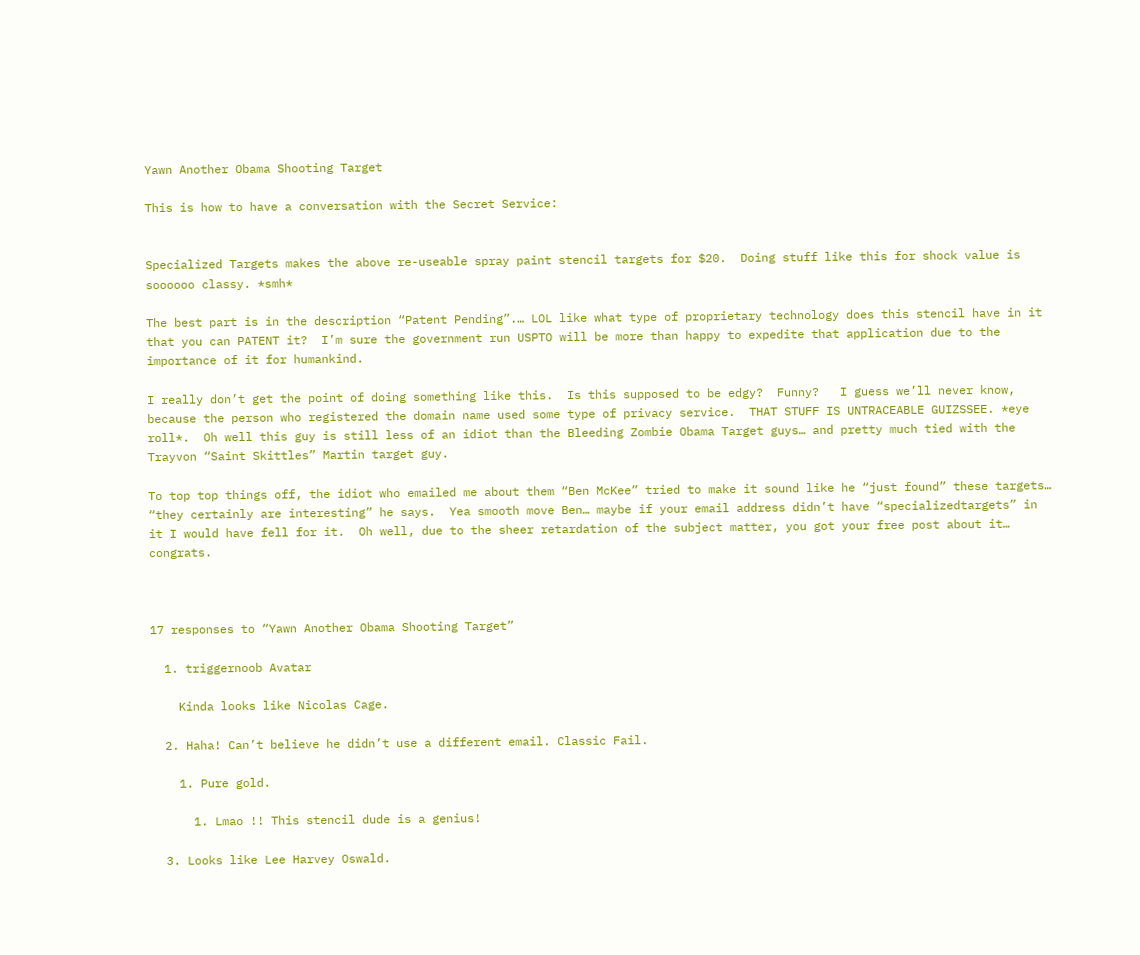Yawn Another Obama Shooting Target

This is how to have a conversation with the Secret Service:


Specialized Targets makes the above re-useable spray paint stencil targets for $20.  Doing stuff like this for shock value is soooooo classy. *smh*

The best part is in the description “Patent Pending”.… LOL like what type of proprietary technology does this stencil have in it that you can PATENT it?  I’m sure the government run USPTO will be more than happy to expedite that application due to the importance of it for humankind.

I really don’t get the point of doing something like this.  Is this supposed to be edgy?  Funny?   I guess we’ll never know, because the person who registered the domain name used some type of privacy service.  THAT STUFF IS UNTRACEABLE GUIZSSEE. *eye roll*.  Oh well this guy is still less of an idiot than the Bleeding Zombie Obama Target guys… and pretty much tied with the Trayvon “Saint Skittles” Martin target guy.

To top top things off, the idiot who emailed me about them “Ben McKee” tried to make it sound like he “just found” these targets… “they certainly are interesting” he says.  Yea smooth move Ben… maybe if your email address didn’t have “specializedtargets” in it I would have fell for it.  Oh well, due to the sheer retardation of the subject matter, you got your free post about it… congrats.



17 responses to “Yawn Another Obama Shooting Target”

  1. triggernoob Avatar

    Kinda looks like Nicolas Cage.

  2. Haha! Can’t believe he didn’t use a different email. Classic Fail.

    1. Pure gold.

      1. Lmao !! This stencil dude is a genius!

  3. Looks like Lee Harvey Oswald.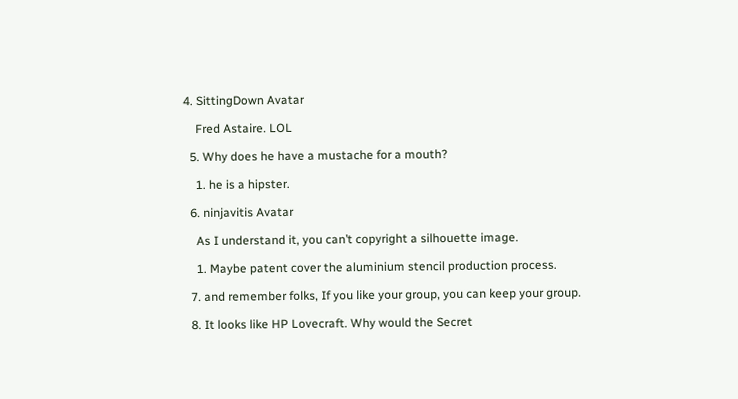4. SittingDown Avatar

    Fred Astaire. LOL

  5. Why does he have a mustache for a mouth?

    1. he is a hipster.

  6. ninjavitis Avatar

    As I understand it, you can’t copyright a silhouette image.

    1. Maybe patent cover the aluminium stencil production process.

  7. and remember folks, If you like your group, you can keep your group.

  8. It looks like HP Lovecraft. Why would the Secret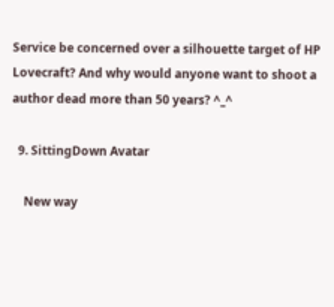Service be concerned over a silhouette target of HP Lovecraft? And why would anyone want to shoot a author dead more than 50 years? ^_^

  9. SittingDown Avatar

    New way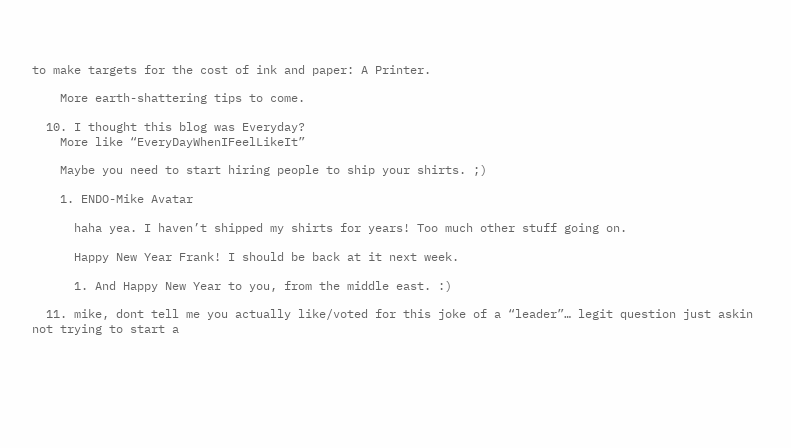to make targets for the cost of ink and paper: A Printer.

    More earth-shattering tips to come.

  10. I thought this blog was Everyday?
    More like “EveryDayWhenIFeelLikeIt”

    Maybe you need to start hiring people to ship your shirts. ;)

    1. ENDO-Mike Avatar

      haha yea. I haven’t shipped my shirts for years! Too much other stuff going on.

      Happy New Year Frank! I should be back at it next week.

      1. And Happy New Year to you, from the middle east. :)

  11. mike, dont tell me you actually like/voted for this joke of a “leader”… legit question just askin not trying to start a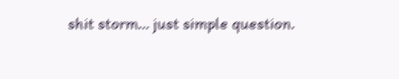shit storm… just simple question.